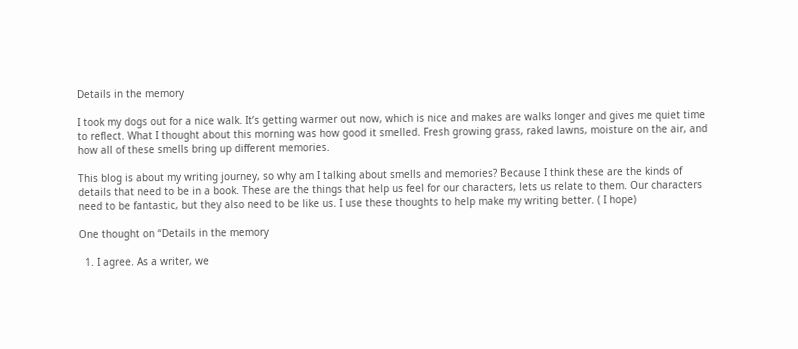Details in the memory

I took my dogs out for a nice walk. It’s getting warmer out now, which is nice and makes are walks longer and gives me quiet time to reflect. What I thought about this morning was how good it smelled. Fresh growing grass, raked lawns, moisture on the air, and how all of these smells bring up different memories.

This blog is about my writing journey, so why am I talking about smells and memories? Because I think these are the kinds of details that need to be in a book. These are the things that help us feel for our characters, lets us relate to them. Our characters need to be fantastic, but they also need to be like us. I use these thoughts to help make my writing better. ( I hope)

One thought on “Details in the memory

  1. I agree. As a writer, we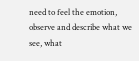need to feel the emotion, observe and describe what we see, what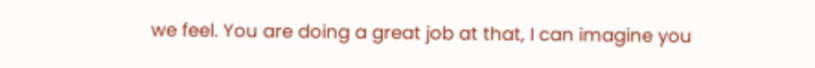we feel. You are doing a great job at that, I can imagine you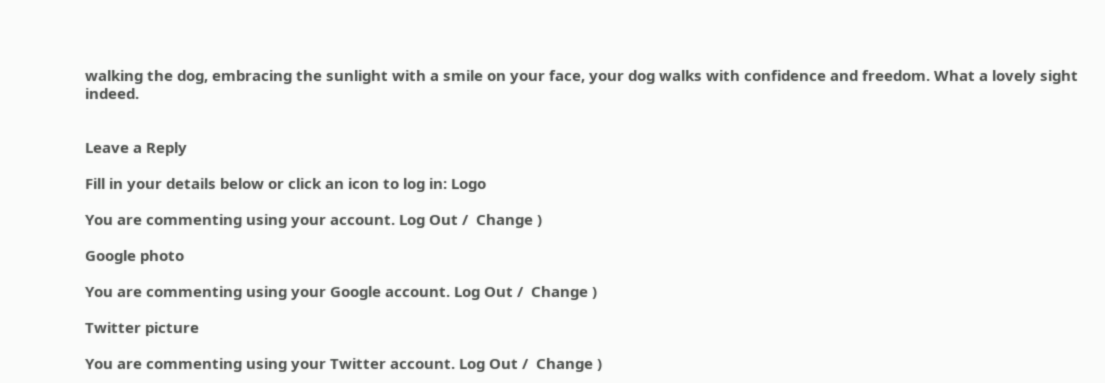walking the dog, embracing the sunlight with a smile on your face, your dog walks with confidence and freedom. What a lovely sight indeed.


Leave a Reply

Fill in your details below or click an icon to log in: Logo

You are commenting using your account. Log Out /  Change )

Google photo

You are commenting using your Google account. Log Out /  Change )

Twitter picture

You are commenting using your Twitter account. Log Out /  Change )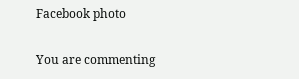Facebook photo

You are commenting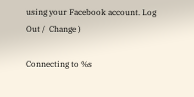using your Facebook account. Log Out /  Change )

Connecting to %s